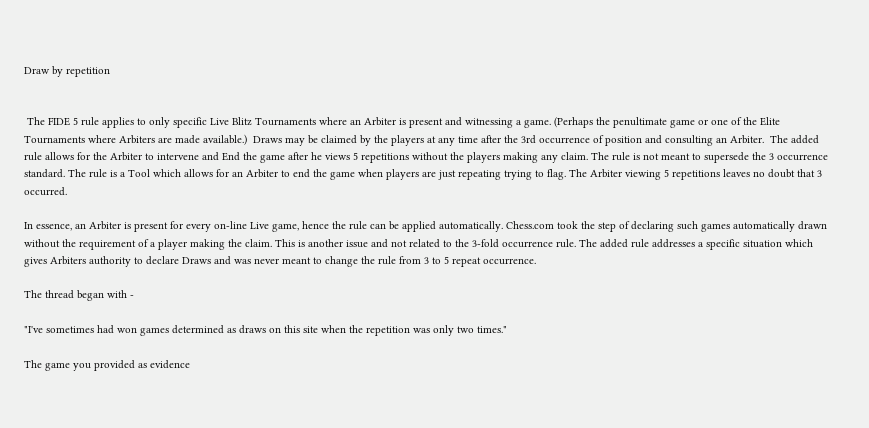Draw by repetition


 The FIDE 5 rule applies to only specific Live Blitz Tournaments where an Arbiter is present and witnessing a game. (Perhaps the penultimate game or one of the Elite Tournaments where Arbiters are made available.)  Draws may be claimed by the players at any time after the 3rd occurrence of position and consulting an Arbiter.  The added rule allows for the Arbiter to intervene and End the game after he views 5 repetitions without the players making any claim. The rule is not meant to supersede the 3 occurrence standard. The rule is a Tool which allows for an Arbiter to end the game when players are just repeating trying to flag. The Arbiter viewing 5 repetitions leaves no doubt that 3 occurred.

In essence, an Arbiter is present for every on-line Live game, hence the rule can be applied automatically. Chess.com took the step of declaring such games automatically drawn without the requirement of a player making the claim. This is another issue and not related to the 3-fold occurrence rule. The added rule addresses a specific situation which gives Arbiters authority to declare Draws and was never meant to change the rule from 3 to 5 repeat occurrence.

The thread began with -

"I've sometimes had won games determined as draws on this site when the repetition was only two times."

The game you provided as evidence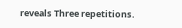reveals Three repetitions.